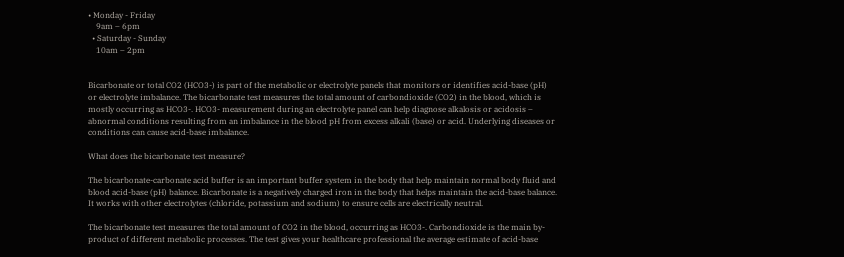• Monday - Friday
    9am – 6pm
  • Saturday - Sunday
    10am – 2pm


Bicarbonate or total CO2 (HCO3-) is part of the metabolic or electrolyte panels that monitors or identifies acid-base (pH) or electrolyte imbalance. The bicarbonate test measures the total amount of carbondioxide (CO2) in the blood, which is mostly occurring as HCO3-. HCO3- measurement during an electrolyte panel can help diagnose alkalosis or acidosis – abnormal conditions resulting from an imbalance in the blood pH from excess alkali (base) or acid. Underlying diseases or conditions can cause acid-base imbalance.

What does the bicarbonate test measure?

The bicarbonate-carbonate acid buffer is an important buffer system in the body that help maintain normal body fluid and blood acid-base (pH) balance. Bicarbonate is a negatively charged iron in the body that helps maintain the acid-base balance. It works with other electrolytes (chloride, potassium and sodium) to ensure cells are electrically neutral.

The bicarbonate test measures the total amount of CO2 in the blood, occurring as HCO3-. Carbondioxide is the main by-product of different metabolic processes. The test gives your healthcare professional the average estimate of acid-base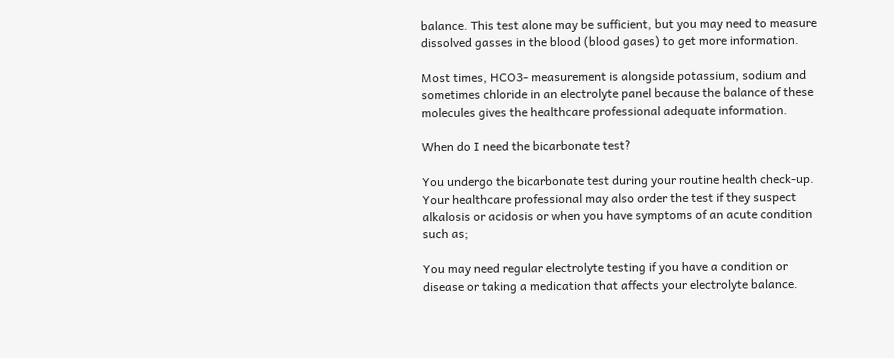balance. This test alone may be sufficient, but you may need to measure dissolved gasses in the blood (blood gases) to get more information.

Most times, HCO3- measurement is alongside potassium, sodium and sometimes chloride in an electrolyte panel because the balance of these molecules gives the healthcare professional adequate information.

When do I need the bicarbonate test?

You undergo the bicarbonate test during your routine health check-up. Your healthcare professional may also order the test if they suspect alkalosis or acidosis or when you have symptoms of an acute condition such as;

You may need regular electrolyte testing if you have a condition or disease or taking a medication that affects your electrolyte balance.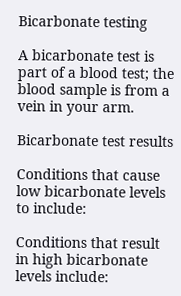Bicarbonate testing

A bicarbonate test is part of a blood test; the blood sample is from a vein in your arm.

Bicarbonate test results

Conditions that cause low bicarbonate levels to include:

Conditions that result in high bicarbonate levels include: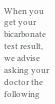When you get your bicarbonate test result, we advise asking your doctor the following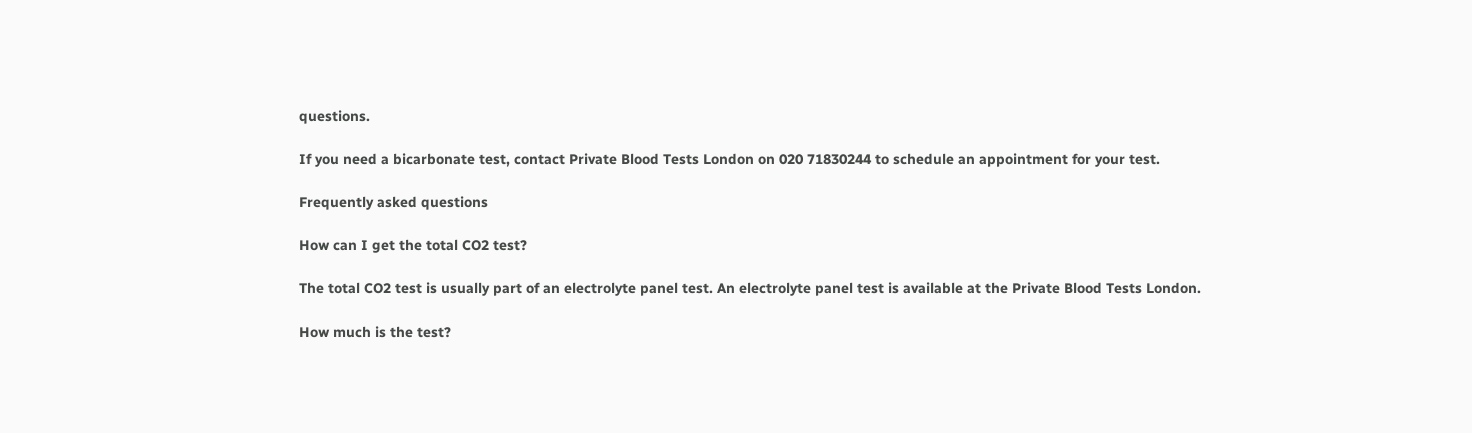questions.

If you need a bicarbonate test, contact Private Blood Tests London on 020 71830244 to schedule an appointment for your test.

Frequently asked questions

How can I get the total CO2 test?

The total CO2 test is usually part of an electrolyte panel test. An electrolyte panel test is available at the Private Blood Tests London.

How much is the test?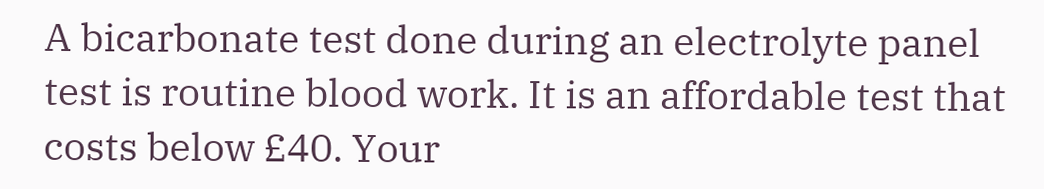A bicarbonate test done during an electrolyte panel test is routine blood work. It is an affordable test that costs below £40. Your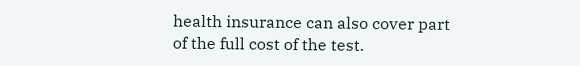health insurance can also cover part of the full cost of the test.